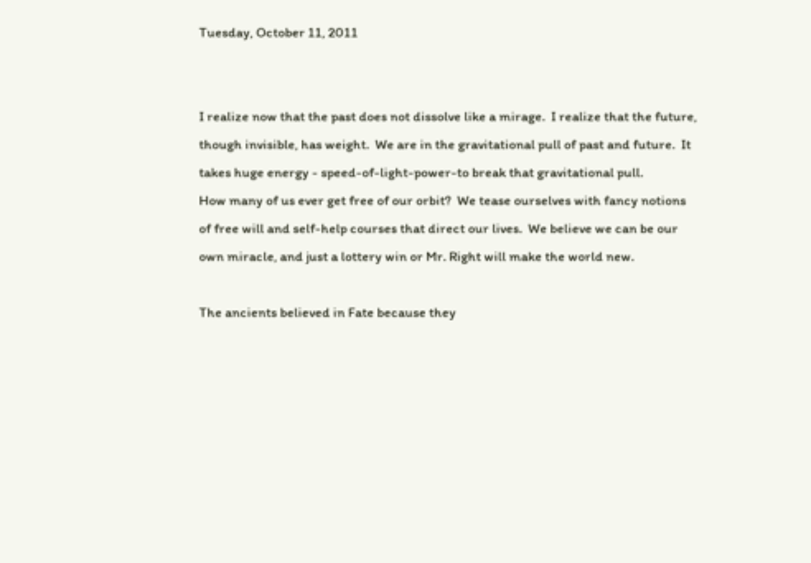Tuesday, October 11, 2011


I realize now that the past does not dissolve like a mirage.  I realize that the future, though invisible, has weight.  We are in the gravitational pull of past and future.  It takes huge energy - speed-of-light-power-to break that gravitational pull.
How many of us ever get free of our orbit?  We tease ourselves with fancy notions of free will and self-help courses that direct our lives.  We believe we can be our own miracle, and just a lottery win or Mr. Right will make the world new.

The ancients believed in Fate because they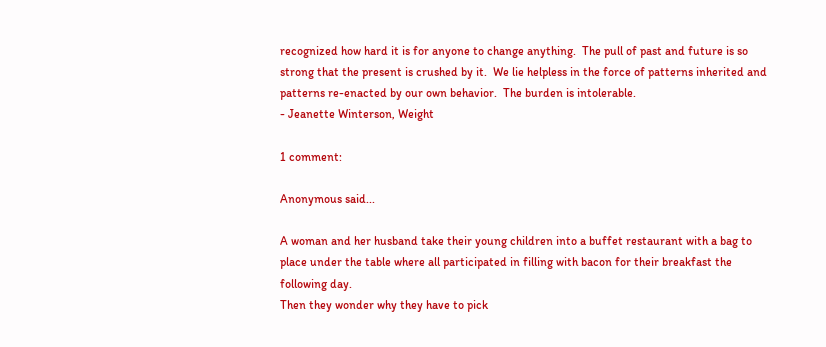recognized how hard it is for anyone to change anything.  The pull of past and future is so strong that the present is crushed by it.  We lie helpless in the force of patterns inherited and patterns re-enacted by our own behavior.  The burden is intolerable.
- Jeanette Winterson, Weight

1 comment:

Anonymous said...

A woman and her husband take their young children into a buffet restaurant with a bag to place under the table where all participated in filling with bacon for their breakfast the following day.
Then they wonder why they have to pick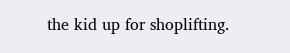the kid up for shoplifting.